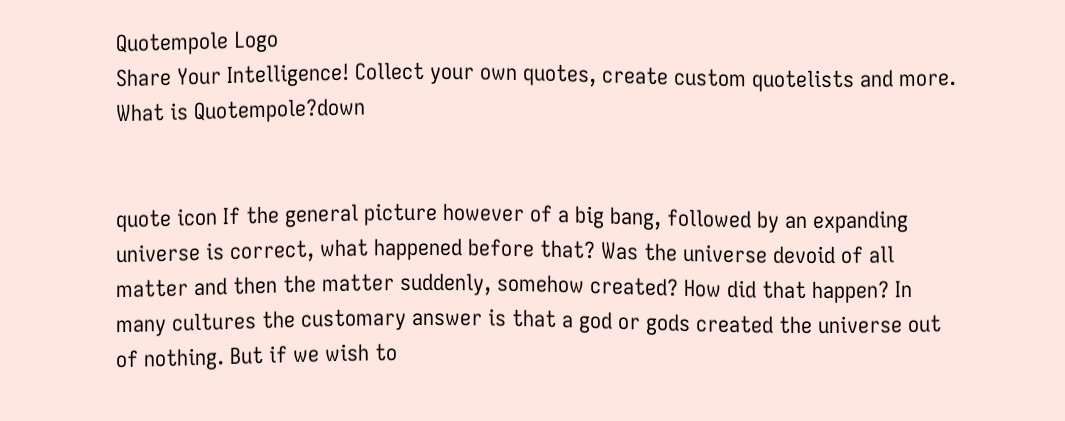Quotempole Logo
Share Your Intelligence! Collect your own quotes, create custom quotelists and more.
What is Quotempole?down


quote icon If the general picture however of a big bang, followed by an expanding universe is correct, what happened before that? Was the universe devoid of all matter and then the matter suddenly, somehow created? How did that happen? In many cultures the customary answer is that a god or gods created the universe out of nothing. But if we wish to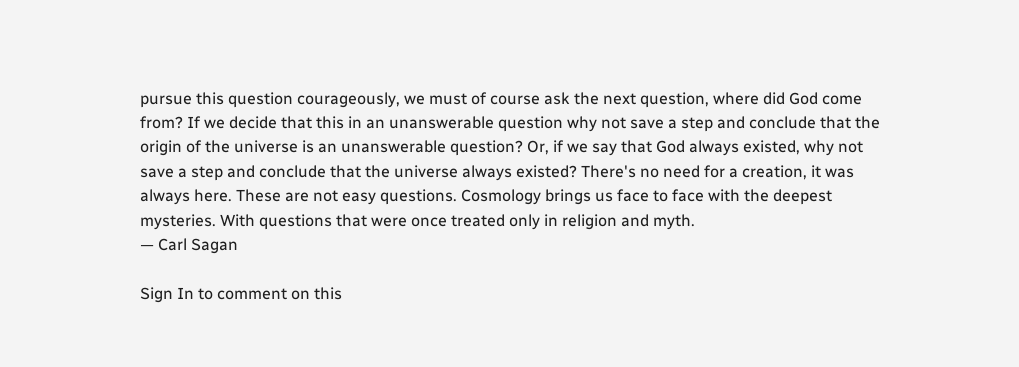pursue this question courageously, we must of course ask the next question, where did God come from? If we decide that this in an unanswerable question why not save a step and conclude that the origin of the universe is an unanswerable question? Or, if we say that God always existed, why not save a step and conclude that the universe always existed? There's no need for a creation, it was always here. These are not easy questions. Cosmology brings us face to face with the deepest mysteries. With questions that were once treated only in religion and myth.
— Carl Sagan

Sign In to comment on this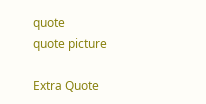quote
quote picture

Extra Quote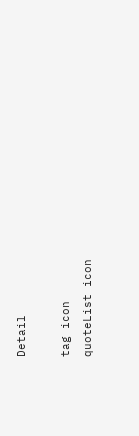Detail

tag icon
quoteList icon